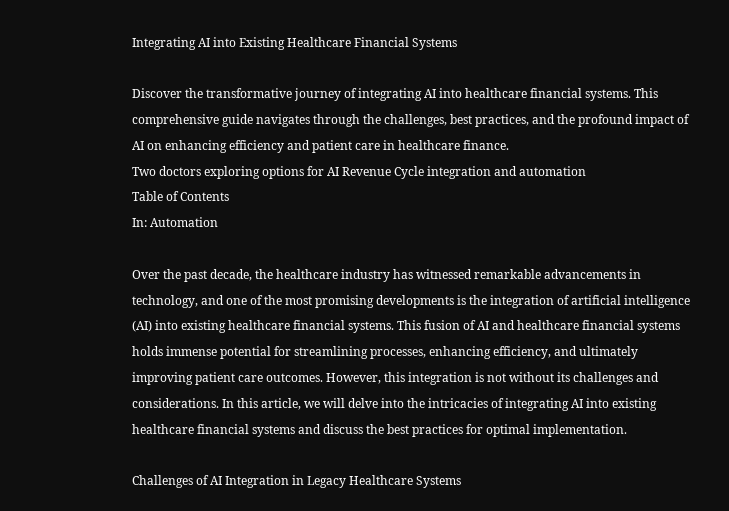Integrating AI into Existing Healthcare Financial Systems

Discover the transformative journey of integrating AI into healthcare financial systems. This comprehensive guide navigates through the challenges, best practices, and the profound impact of AI on enhancing efficiency and patient care in healthcare finance.
Two doctors exploring options for AI Revenue Cycle integration and automation
Table of Contents
In: Automation

Over the past decade, the healthcare industry has witnessed remarkable advancements in technology, and one of the most promising developments is the integration of artificial intelligence (AI) into existing healthcare financial systems. This fusion of AI and healthcare financial systems holds immense potential for streamlining processes, enhancing efficiency, and ultimately improving patient care outcomes. However, this integration is not without its challenges and considerations. In this article, we will delve into the intricacies of integrating AI into existing healthcare financial systems and discuss the best practices for optimal implementation.

Challenges of AI Integration in Legacy Healthcare Systems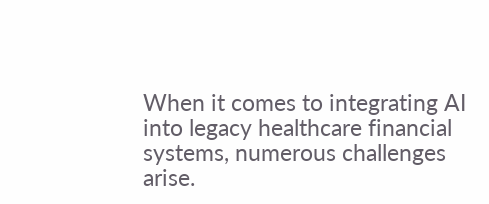When it comes to integrating AI into legacy healthcare financial systems, numerous challenges arise.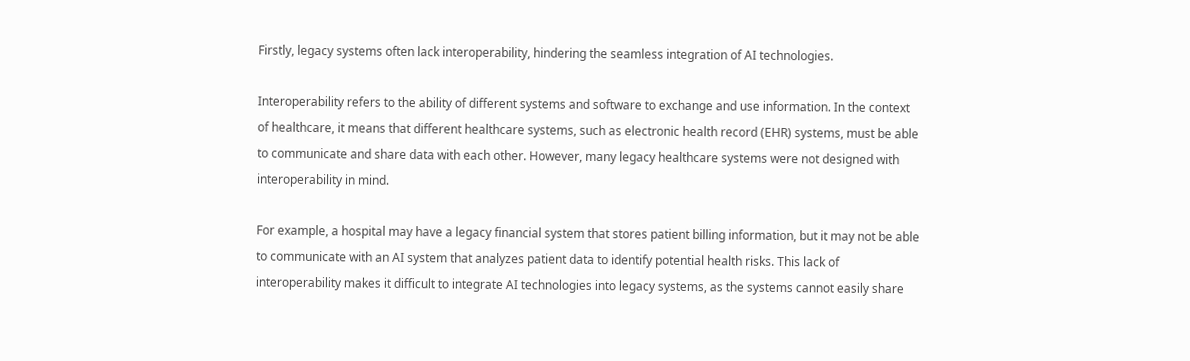Firstly, legacy systems often lack interoperability, hindering the seamless integration of AI technologies.

Interoperability refers to the ability of different systems and software to exchange and use information. In the context of healthcare, it means that different healthcare systems, such as electronic health record (EHR) systems, must be able to communicate and share data with each other. However, many legacy healthcare systems were not designed with interoperability in mind.

For example, a hospital may have a legacy financial system that stores patient billing information, but it may not be able to communicate with an AI system that analyzes patient data to identify potential health risks. This lack of interoperability makes it difficult to integrate AI technologies into legacy systems, as the systems cannot easily share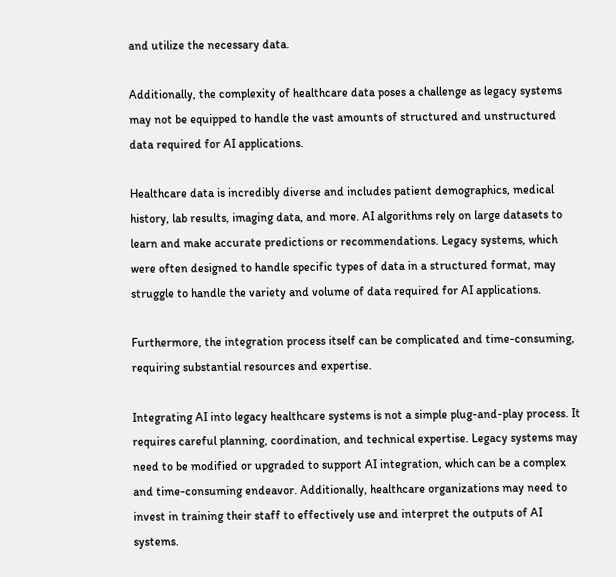and utilize the necessary data.

Additionally, the complexity of healthcare data poses a challenge as legacy systems may not be equipped to handle the vast amounts of structured and unstructured data required for AI applications.

Healthcare data is incredibly diverse and includes patient demographics, medical history, lab results, imaging data, and more. AI algorithms rely on large datasets to learn and make accurate predictions or recommendations. Legacy systems, which were often designed to handle specific types of data in a structured format, may struggle to handle the variety and volume of data required for AI applications.

Furthermore, the integration process itself can be complicated and time-consuming, requiring substantial resources and expertise.

Integrating AI into legacy healthcare systems is not a simple plug-and-play process. It requires careful planning, coordination, and technical expertise. Legacy systems may need to be modified or upgraded to support AI integration, which can be a complex and time-consuming endeavor. Additionally, healthcare organizations may need to invest in training their staff to effectively use and interpret the outputs of AI systems.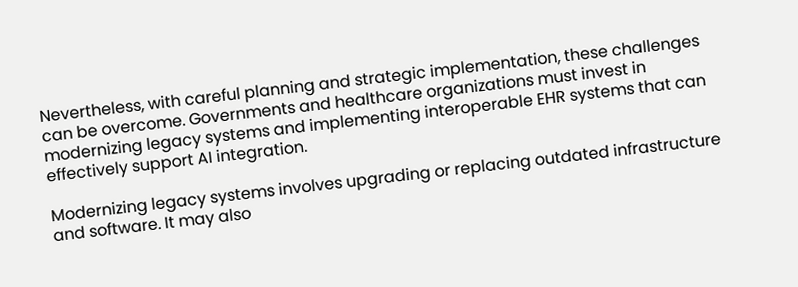Nevertheless, with careful planning and strategic implementation, these challenges can be overcome. Governments and healthcare organizations must invest in modernizing legacy systems and implementing interoperable EHR systems that can effectively support AI integration.

Modernizing legacy systems involves upgrading or replacing outdated infrastructure and software. It may also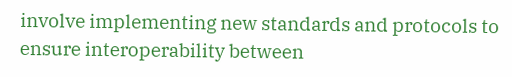involve implementing new standards and protocols to ensure interoperability between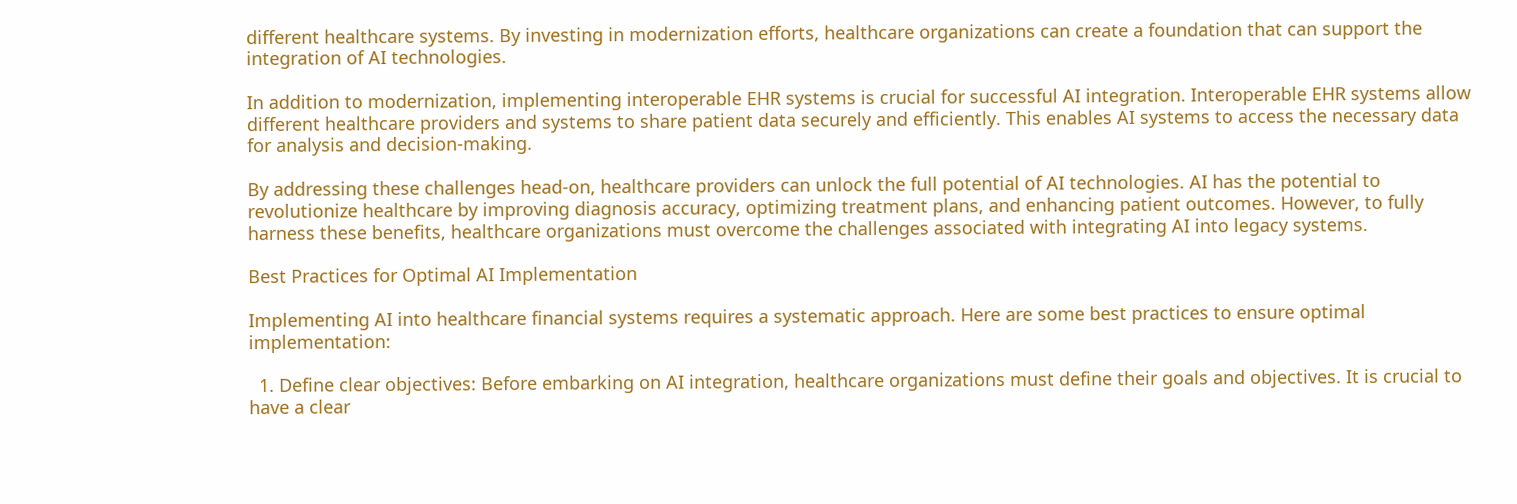different healthcare systems. By investing in modernization efforts, healthcare organizations can create a foundation that can support the integration of AI technologies.

In addition to modernization, implementing interoperable EHR systems is crucial for successful AI integration. Interoperable EHR systems allow different healthcare providers and systems to share patient data securely and efficiently. This enables AI systems to access the necessary data for analysis and decision-making.

By addressing these challenges head-on, healthcare providers can unlock the full potential of AI technologies. AI has the potential to revolutionize healthcare by improving diagnosis accuracy, optimizing treatment plans, and enhancing patient outcomes. However, to fully harness these benefits, healthcare organizations must overcome the challenges associated with integrating AI into legacy systems.

Best Practices for Optimal AI Implementation

Implementing AI into healthcare financial systems requires a systematic approach. Here are some best practices to ensure optimal implementation:

  1. Define clear objectives: Before embarking on AI integration, healthcare organizations must define their goals and objectives. It is crucial to have a clear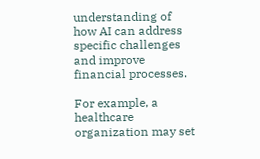understanding of how AI can address specific challenges and improve financial processes.

For example, a healthcare organization may set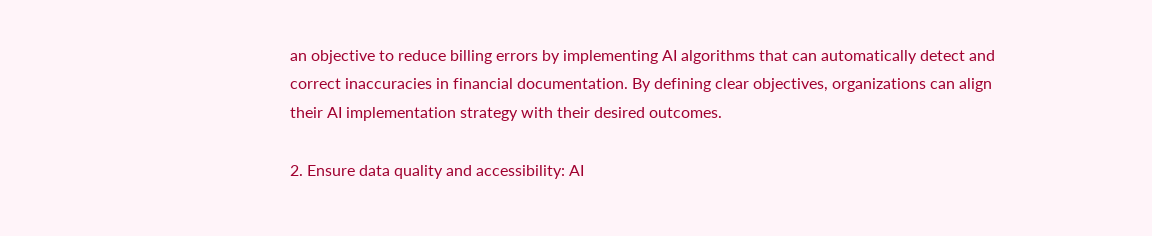an objective to reduce billing errors by implementing AI algorithms that can automatically detect and correct inaccuracies in financial documentation. By defining clear objectives, organizations can align their AI implementation strategy with their desired outcomes.

2. Ensure data quality and accessibility: AI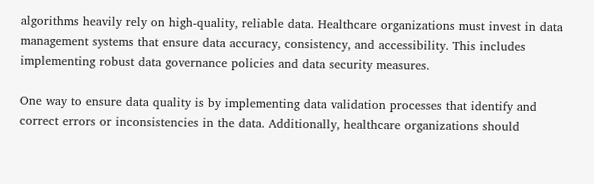algorithms heavily rely on high-quality, reliable data. Healthcare organizations must invest in data management systems that ensure data accuracy, consistency, and accessibility. This includes implementing robust data governance policies and data security measures.

One way to ensure data quality is by implementing data validation processes that identify and correct errors or inconsistencies in the data. Additionally, healthcare organizations should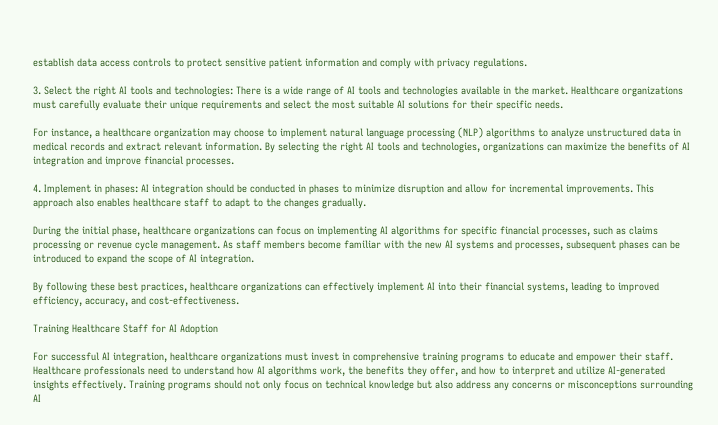establish data access controls to protect sensitive patient information and comply with privacy regulations.

3. Select the right AI tools and technologies: There is a wide range of AI tools and technologies available in the market. Healthcare organizations must carefully evaluate their unique requirements and select the most suitable AI solutions for their specific needs.

For instance, a healthcare organization may choose to implement natural language processing (NLP) algorithms to analyze unstructured data in medical records and extract relevant information. By selecting the right AI tools and technologies, organizations can maximize the benefits of AI integration and improve financial processes.

4. Implement in phases: AI integration should be conducted in phases to minimize disruption and allow for incremental improvements. This approach also enables healthcare staff to adapt to the changes gradually.

During the initial phase, healthcare organizations can focus on implementing AI algorithms for specific financial processes, such as claims processing or revenue cycle management. As staff members become familiar with the new AI systems and processes, subsequent phases can be introduced to expand the scope of AI integration.

By following these best practices, healthcare organizations can effectively implement AI into their financial systems, leading to improved efficiency, accuracy, and cost-effectiveness.

Training Healthcare Staff for AI Adoption

For successful AI integration, healthcare organizations must invest in comprehensive training programs to educate and empower their staff. Healthcare professionals need to understand how AI algorithms work, the benefits they offer, and how to interpret and utilize AI-generated insights effectively. Training programs should not only focus on technical knowledge but also address any concerns or misconceptions surrounding AI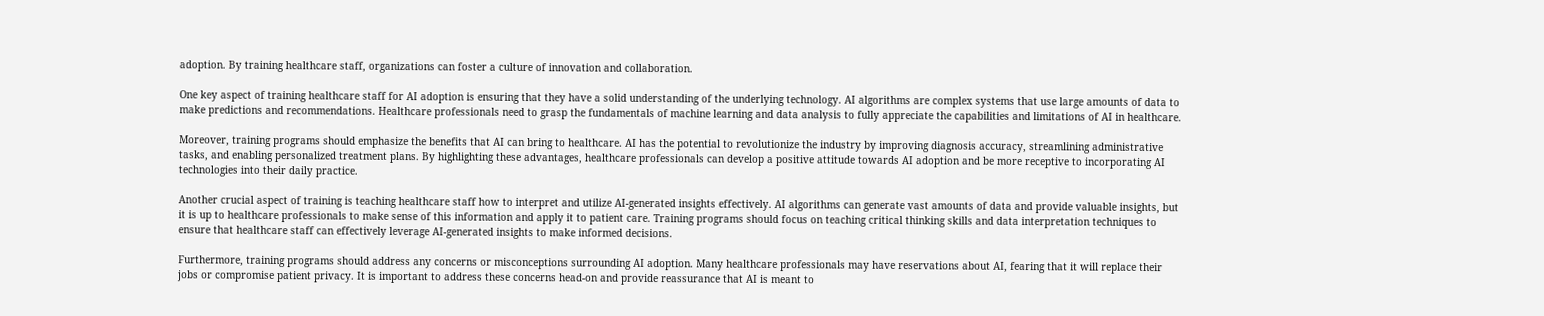adoption. By training healthcare staff, organizations can foster a culture of innovation and collaboration.

One key aspect of training healthcare staff for AI adoption is ensuring that they have a solid understanding of the underlying technology. AI algorithms are complex systems that use large amounts of data to make predictions and recommendations. Healthcare professionals need to grasp the fundamentals of machine learning and data analysis to fully appreciate the capabilities and limitations of AI in healthcare.

Moreover, training programs should emphasize the benefits that AI can bring to healthcare. AI has the potential to revolutionize the industry by improving diagnosis accuracy, streamlining administrative tasks, and enabling personalized treatment plans. By highlighting these advantages, healthcare professionals can develop a positive attitude towards AI adoption and be more receptive to incorporating AI technologies into their daily practice.

Another crucial aspect of training is teaching healthcare staff how to interpret and utilize AI-generated insights effectively. AI algorithms can generate vast amounts of data and provide valuable insights, but it is up to healthcare professionals to make sense of this information and apply it to patient care. Training programs should focus on teaching critical thinking skills and data interpretation techniques to ensure that healthcare staff can effectively leverage AI-generated insights to make informed decisions.

Furthermore, training programs should address any concerns or misconceptions surrounding AI adoption. Many healthcare professionals may have reservations about AI, fearing that it will replace their jobs or compromise patient privacy. It is important to address these concerns head-on and provide reassurance that AI is meant to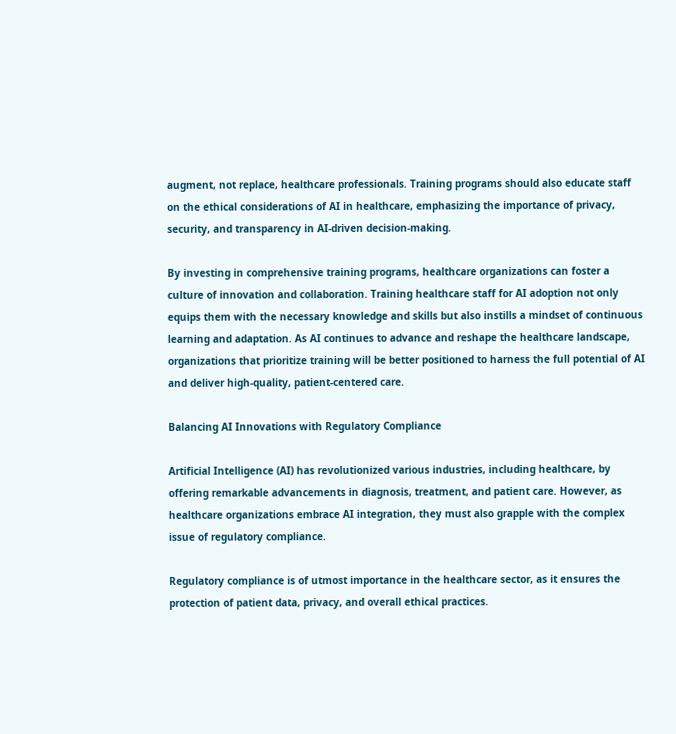augment, not replace, healthcare professionals. Training programs should also educate staff on the ethical considerations of AI in healthcare, emphasizing the importance of privacy, security, and transparency in AI-driven decision-making.

By investing in comprehensive training programs, healthcare organizations can foster a culture of innovation and collaboration. Training healthcare staff for AI adoption not only equips them with the necessary knowledge and skills but also instills a mindset of continuous learning and adaptation. As AI continues to advance and reshape the healthcare landscape, organizations that prioritize training will be better positioned to harness the full potential of AI and deliver high-quality, patient-centered care.

Balancing AI Innovations with Regulatory Compliance

Artificial Intelligence (AI) has revolutionized various industries, including healthcare, by offering remarkable advancements in diagnosis, treatment, and patient care. However, as healthcare organizations embrace AI integration, they must also grapple with the complex issue of regulatory compliance.

Regulatory compliance is of utmost importance in the healthcare sector, as it ensures the protection of patient data, privacy, and overall ethical practices.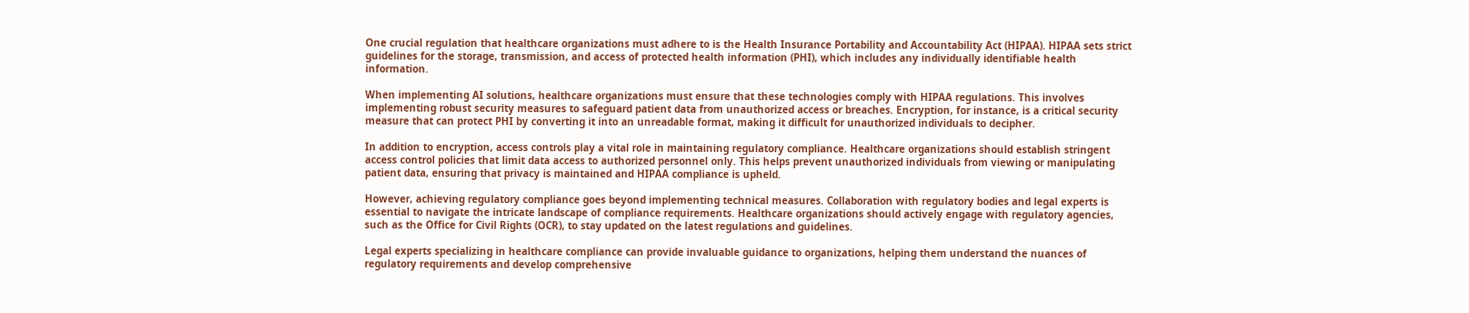One crucial regulation that healthcare organizations must adhere to is the Health Insurance Portability and Accountability Act (HIPAA). HIPAA sets strict guidelines for the storage, transmission, and access of protected health information (PHI), which includes any individually identifiable health information.

When implementing AI solutions, healthcare organizations must ensure that these technologies comply with HIPAA regulations. This involves implementing robust security measures to safeguard patient data from unauthorized access or breaches. Encryption, for instance, is a critical security measure that can protect PHI by converting it into an unreadable format, making it difficult for unauthorized individuals to decipher.

In addition to encryption, access controls play a vital role in maintaining regulatory compliance. Healthcare organizations should establish stringent access control policies that limit data access to authorized personnel only. This helps prevent unauthorized individuals from viewing or manipulating patient data, ensuring that privacy is maintained and HIPAA compliance is upheld.

However, achieving regulatory compliance goes beyond implementing technical measures. Collaboration with regulatory bodies and legal experts is essential to navigate the intricate landscape of compliance requirements. Healthcare organizations should actively engage with regulatory agencies, such as the Office for Civil Rights (OCR), to stay updated on the latest regulations and guidelines.

Legal experts specializing in healthcare compliance can provide invaluable guidance to organizations, helping them understand the nuances of regulatory requirements and develop comprehensive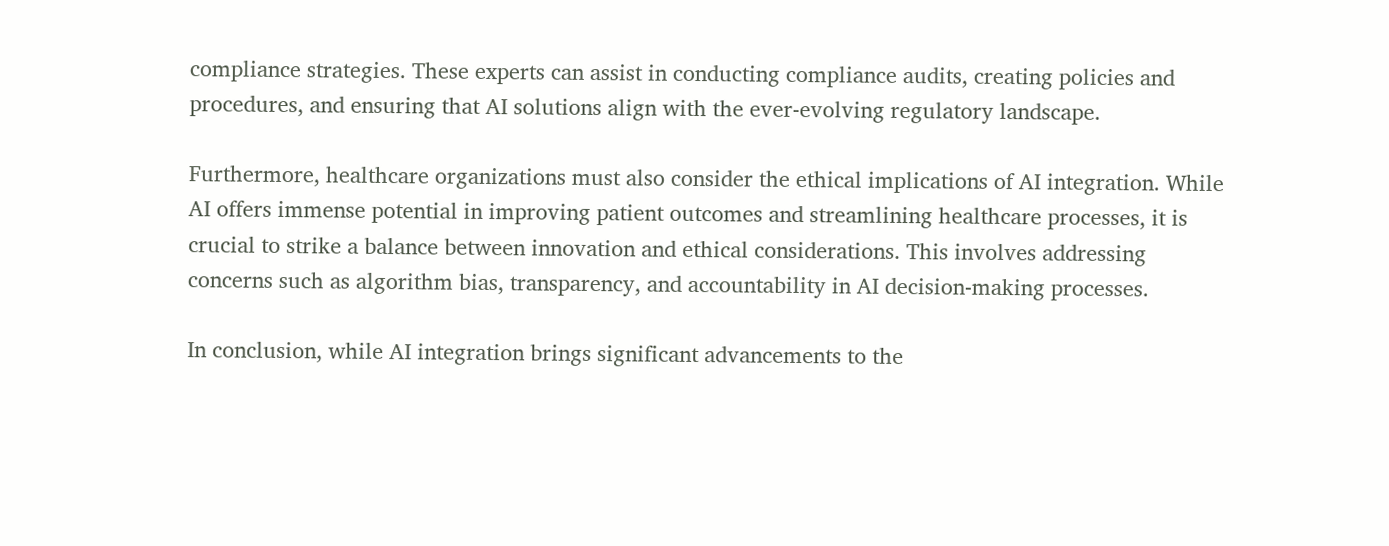compliance strategies. These experts can assist in conducting compliance audits, creating policies and procedures, and ensuring that AI solutions align with the ever-evolving regulatory landscape.

Furthermore, healthcare organizations must also consider the ethical implications of AI integration. While AI offers immense potential in improving patient outcomes and streamlining healthcare processes, it is crucial to strike a balance between innovation and ethical considerations. This involves addressing concerns such as algorithm bias, transparency, and accountability in AI decision-making processes.

In conclusion, while AI integration brings significant advancements to the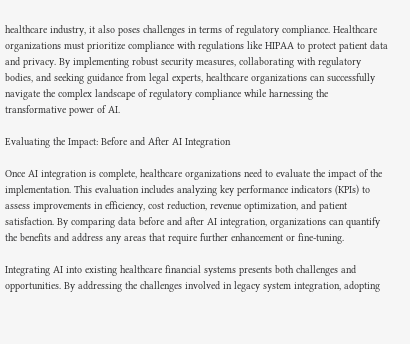healthcare industry, it also poses challenges in terms of regulatory compliance. Healthcare organizations must prioritize compliance with regulations like HIPAA to protect patient data and privacy. By implementing robust security measures, collaborating with regulatory bodies, and seeking guidance from legal experts, healthcare organizations can successfully navigate the complex landscape of regulatory compliance while harnessing the transformative power of AI.

Evaluating the Impact: Before and After AI Integration

Once AI integration is complete, healthcare organizations need to evaluate the impact of the implementation. This evaluation includes analyzing key performance indicators (KPIs) to assess improvements in efficiency, cost reduction, revenue optimization, and patient satisfaction. By comparing data before and after AI integration, organizations can quantify the benefits and address any areas that require further enhancement or fine-tuning.

Integrating AI into existing healthcare financial systems presents both challenges and opportunities. By addressing the challenges involved in legacy system integration, adopting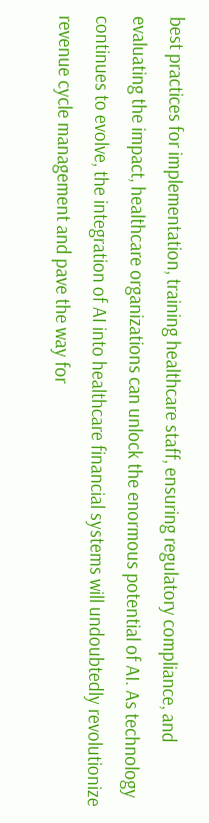best practices for implementation, training healthcare staff, ensuring regulatory compliance, and evaluating the impact, healthcare organizations can unlock the enormous potential of AI. As technology continues to evolve, the integration of AI into healthcare financial systems will undoubtedly revolutionize revenue cycle management and pave the way for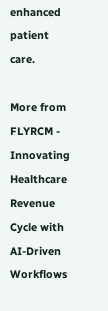enhanced patient care.

More from FLYRCM - Innovating Healthcare Revenue Cycle with AI-Driven Workflows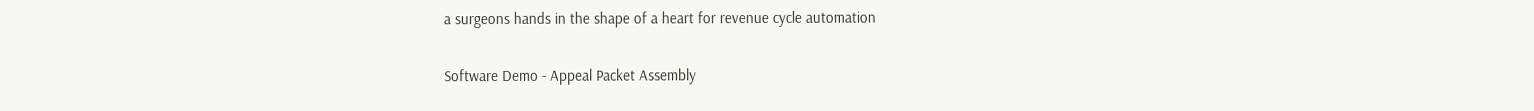a surgeons hands in the shape of a heart for revenue cycle automation

Software Demo - Appeal Packet Assembly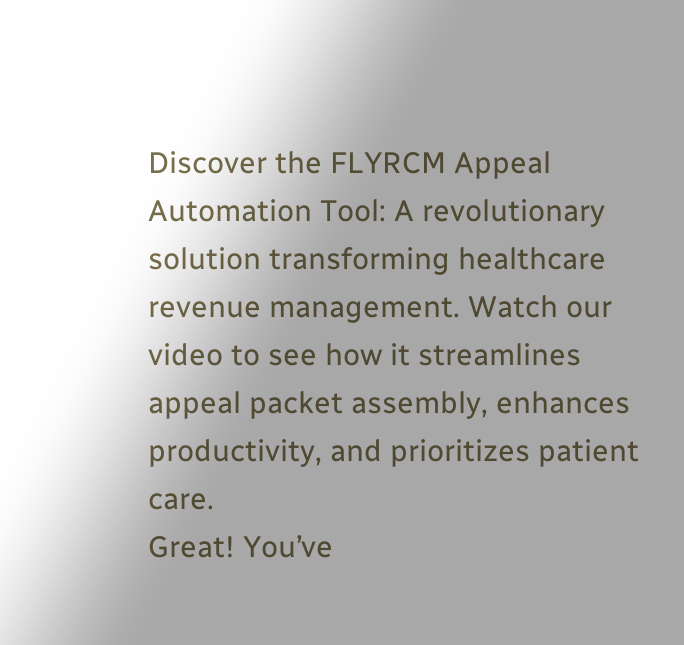Discover the FLYRCM Appeal Automation Tool: A revolutionary solution transforming healthcare revenue management. Watch our video to see how it streamlines appeal packet assembly, enhances productivity, and prioritizes patient care.
Great! You’ve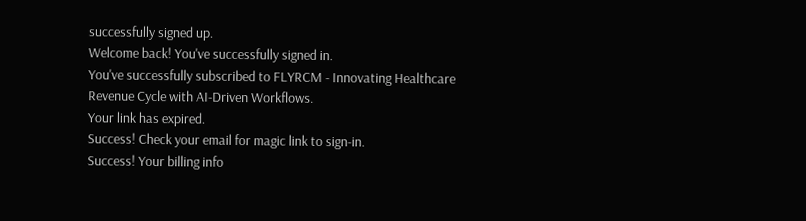successfully signed up.
Welcome back! You've successfully signed in.
You've successfully subscribed to FLYRCM - Innovating Healthcare Revenue Cycle with AI-Driven Workflows.
Your link has expired.
Success! Check your email for magic link to sign-in.
Success! Your billing info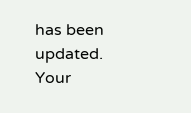has been updated.
Your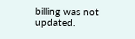billing was not updated.